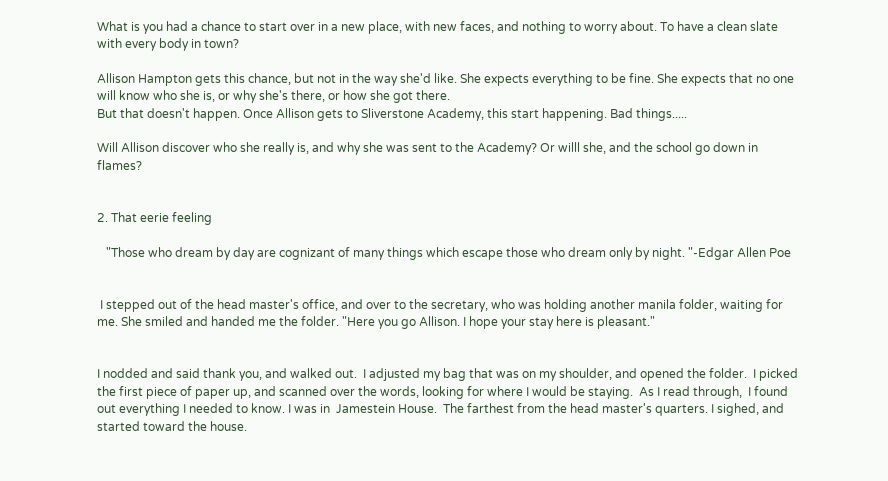What is you had a chance to start over in a new place, with new faces, and nothing to worry about. To have a clean slate with every body in town?

Allison Hampton gets this chance, but not in the way she'd like. She expects everything to be fine. She expects that no one will know who she is, or why she's there, or how she got there.
But that doesn't happen. Once Allison gets to Sliverstone Academy, this start happening. Bad things.....

Will Allison discover who she really is, and why she was sent to the Academy? Or willl she, and the school go down in flames?


2. That eerie feeling

   "Those who dream by day are cognizant of many things which escape those who dream only by night. "-Edgar Allen Poe


 I stepped out of the head master's office, and over to the secretary, who was holding another manila folder, waiting for me. She smiled and handed me the folder. "Here you go Allison. I hope your stay here is pleasant."


I nodded and said thank you, and walked out.  I adjusted my bag that was on my shoulder, and opened the folder.  I picked the first piece of paper up, and scanned over the words, looking for where I would be staying.  As I read through,  I found out everything I needed to know. I was in  Jamestein House.  The farthest from the head master's quarters. I sighed, and started toward the house.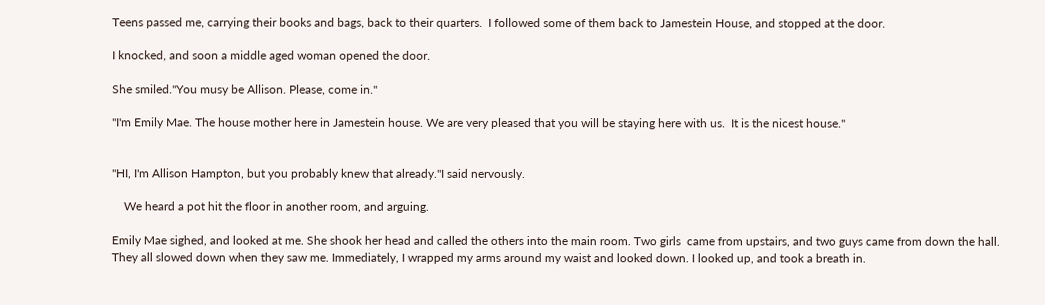Teens passed me, carrying their books and bags, back to their quarters.  I followed some of them back to Jamestein House, and stopped at the door.

I knocked, and soon a middle aged woman opened the door.

She smiled."You musy be Allison. Please, come in."

"I'm Emily Mae. The house mother here in Jamestein house. We are very pleased that you will be staying here with us.  It is the nicest house."


"HI, I'm Allison Hampton, but you probably knew that already."I said nervously.

    We heard a pot hit the floor in another room, and arguing.

Emily Mae sighed, and looked at me. She shook her head and called the others into the main room. Two girls  came from upstairs, and two guys came from down the hall. They all slowed down when they saw me. Immediately, I wrapped my arms around my waist and looked down. I looked up, and took a breath in.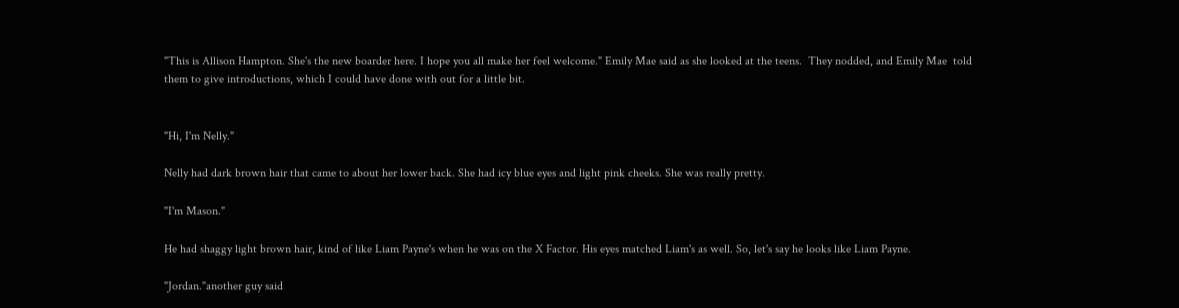"This is Allison Hampton. She's the new boarder here. I hope you all make her feel welcome." Emily Mae said as she looked at the teens.  They nodded, and Emily Mae  told them to give introductions, which I could have done with out for a little bit.


"Hi, I'm Nelly."

Nelly had dark brown hair that came to about her lower back. She had icy blue eyes and light pink cheeks. She was really pretty.

"I'm Mason."

He had shaggy light brown hair, kind of like Liam Payne's when he was on the X Factor. His eyes matched Liam's as well. So, let's say he looks like Liam Payne.

"Jordan."another guy said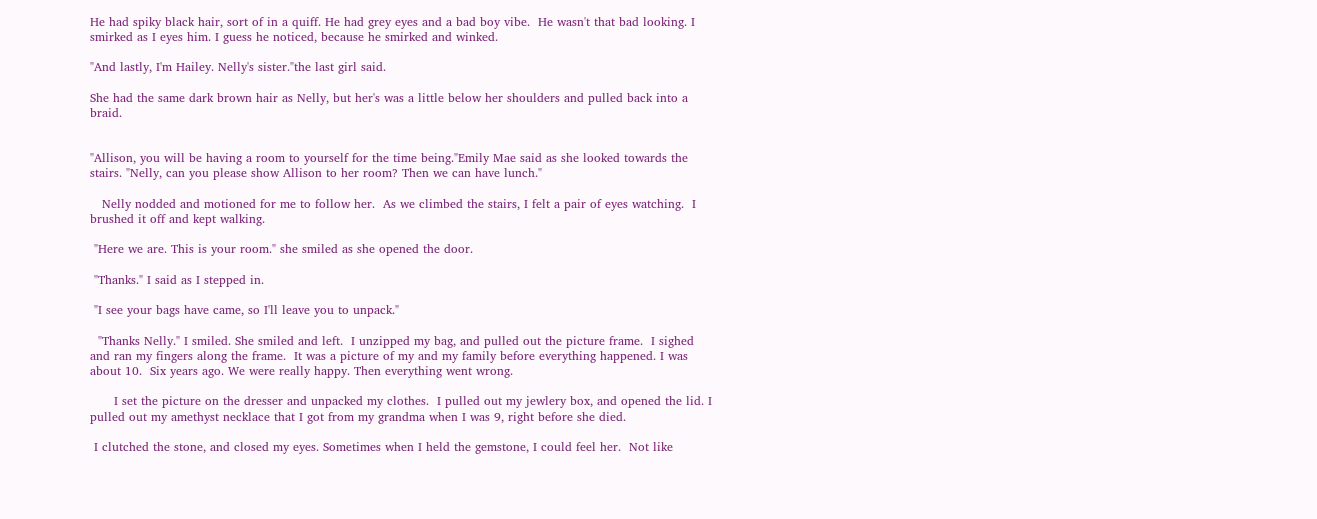He had spiky black hair, sort of in a quiff. He had grey eyes and a bad boy vibe.  He wasn't that bad looking. I smirked as I eyes him. I guess he noticed, because he smirked and winked.

"And lastly, I'm Hailey. Nelly's sister."the last girl said.

She had the same dark brown hair as Nelly, but her's was a little below her shoulders and pulled back into a braid.


"Allison, you will be having a room to yourself for the time being."Emily Mae said as she looked towards the stairs. "Nelly, can you please show Allison to her room? Then we can have lunch."

   Nelly nodded and motioned for me to follow her.  As we climbed the stairs, I felt a pair of eyes watching.  I brushed it off and kept walking.

 "Here we are. This is your room." she smiled as she opened the door.

 "Thanks." I said as I stepped in.

 "I see your bags have came, so I'll leave you to unpack."

  "Thanks Nelly." I smiled. She smiled and left.  I unzipped my bag, and pulled out the picture frame.  I sighed and ran my fingers along the frame.  It was a picture of my and my family before everything happened. I was about 10.  Six years ago. We were really happy. Then everything went wrong.

      I set the picture on the dresser and unpacked my clothes.  I pulled out my jewlery box, and opened the lid. I pulled out my amethyst necklace that I got from my grandma when I was 9, right before she died.

 I clutched the stone, and closed my eyes. Sometimes when I held the gemstone, I could feel her.  Not like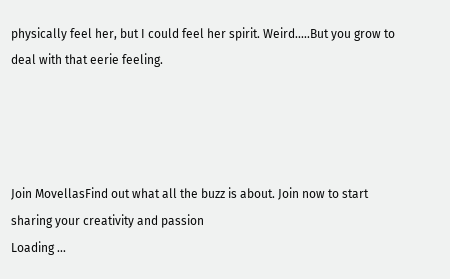physically feel her, but I could feel her spirit. Weird.....But you grow to deal with that eerie feeling.




Join MovellasFind out what all the buzz is about. Join now to start sharing your creativity and passion
Loading ...